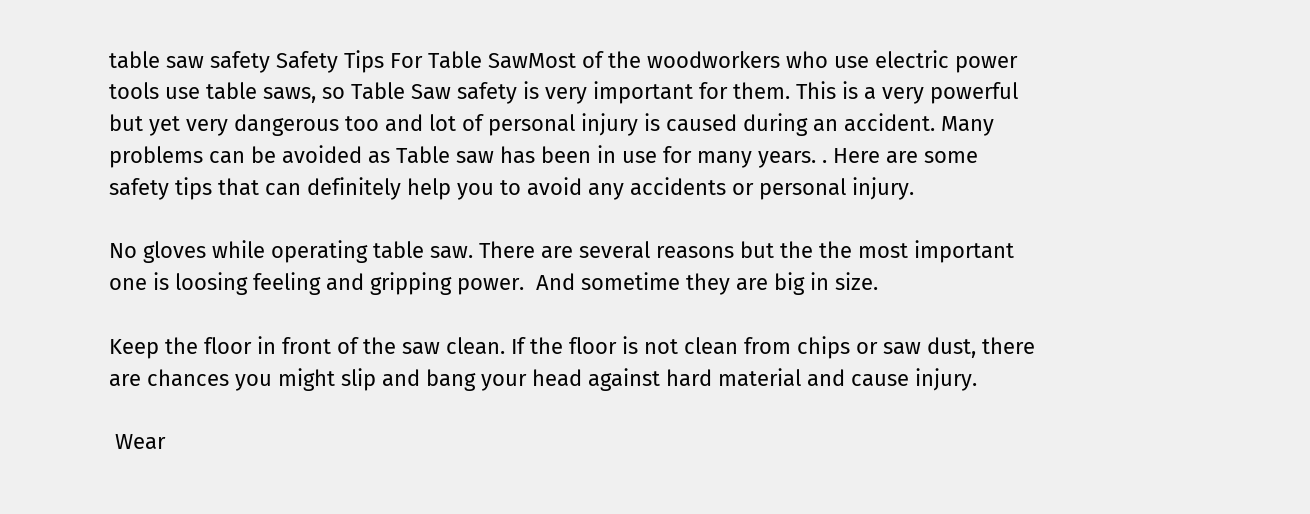table saw safety Safety Tips For Table SawMost of the woodworkers who use electric power tools use table saws, so Table Saw safety is very important for them. This is a very powerful but yet very dangerous too and lot of personal injury is caused during an accident. Many problems can be avoided as Table saw has been in use for many years. . Here are some safety tips that can definitely help you to avoid any accidents or personal injury.

No gloves while operating table saw. There are several reasons but the the most important one is loosing feeling and gripping power.  And sometime they are big in size.

Keep the floor in front of the saw clean. If the floor is not clean from chips or saw dust, there are chances you might slip and bang your head against hard material and cause injury.

 Wear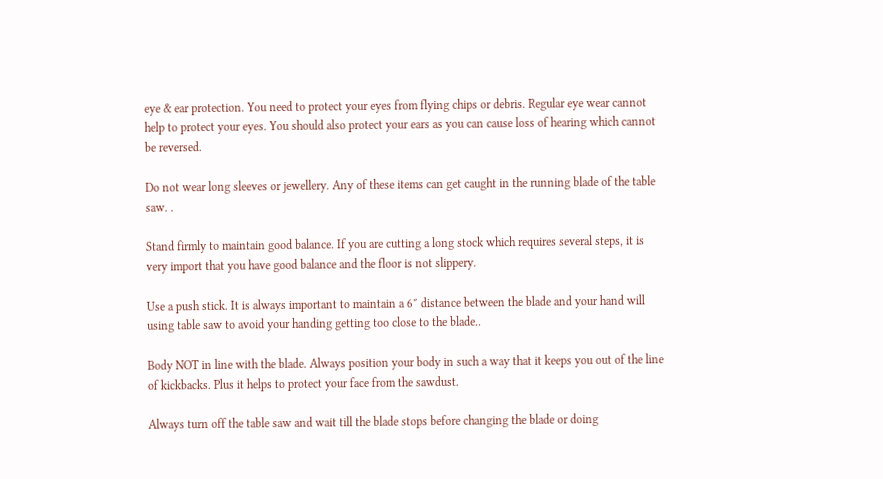eye & ear protection. You need to protect your eyes from flying chips or debris. Regular eye wear cannot help to protect your eyes. You should also protect your ears as you can cause loss of hearing which cannot be reversed.

Do not wear long sleeves or jewellery. Any of these items can get caught in the running blade of the table saw. .

Stand firmly to maintain good balance. If you are cutting a long stock which requires several steps, it is very import that you have good balance and the floor is not slippery.

Use a push stick. It is always important to maintain a 6″ distance between the blade and your hand will using table saw to avoid your handing getting too close to the blade..

Body NOT in line with the blade. Always position your body in such a way that it keeps you out of the line of kickbacks. Plus it helps to protect your face from the sawdust.

Always turn off the table saw and wait till the blade stops before changing the blade or doing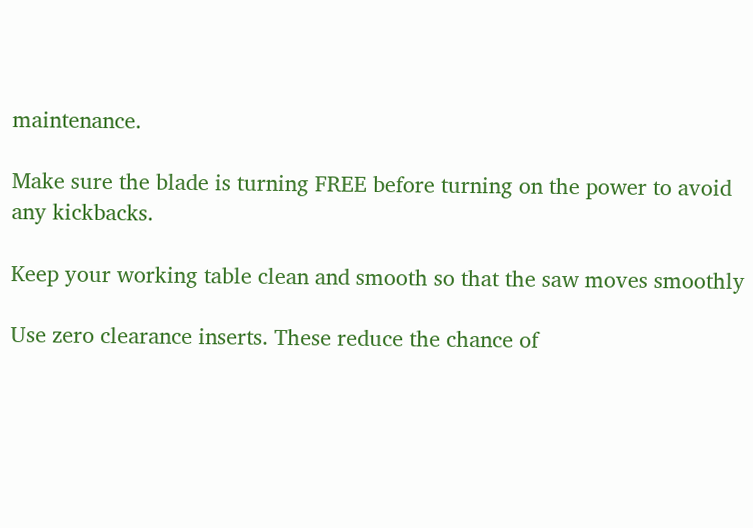maintenance.

Make sure the blade is turning FREE before turning on the power to avoid any kickbacks.

Keep your working table clean and smooth so that the saw moves smoothly

Use zero clearance inserts. These reduce the chance of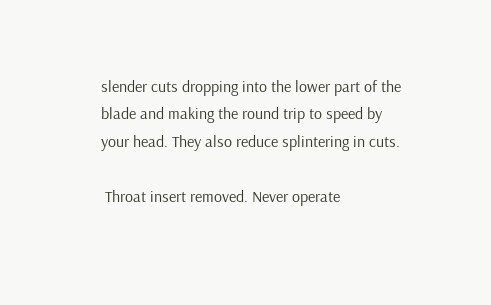slender cuts dropping into the lower part of the blade and making the round trip to speed by your head. They also reduce splintering in cuts.

 Throat insert removed. Never operate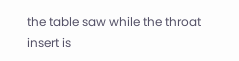the table saw while the throat insert is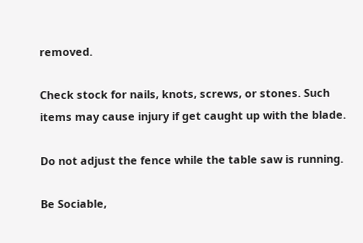removed.

Check stock for nails, knots, screws, or stones. Such items may cause injury if get caught up with the blade.

Do not adjust the fence while the table saw is running.

Be Sociable,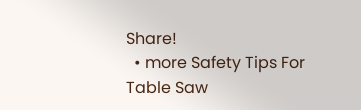Share!
  • more Safety Tips For Table Saw